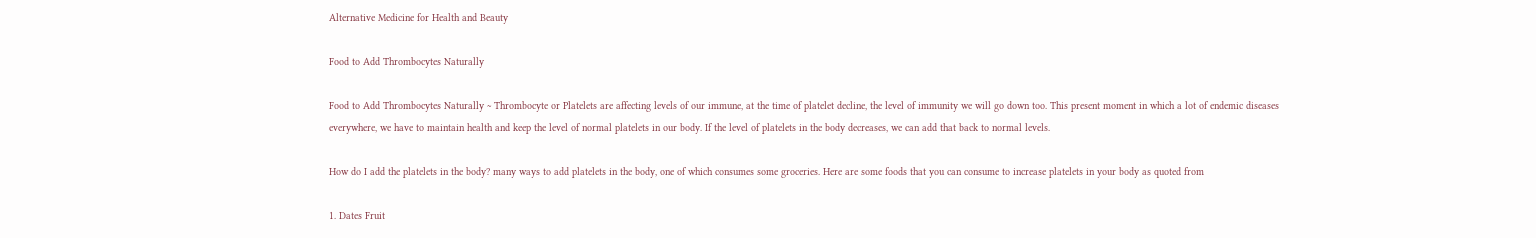Alternative Medicine for Health and Beauty

Food to Add Thrombocytes Naturally

Food to Add Thrombocytes Naturally ~ Thrombocyte or Platelets are affecting levels of our immune, at the time of platelet decline, the level of immunity we will go down too. This present moment in which a lot of endemic diseases everywhere, we have to maintain health and keep the level of normal platelets in our body. If the level of platelets in the body decreases, we can add that back to normal levels.

How do I add the platelets in the body? many ways to add platelets in the body, one of which consumes some groceries. Here are some foods that you can consume to increase platelets in your body as quoted from

1. Dates Fruit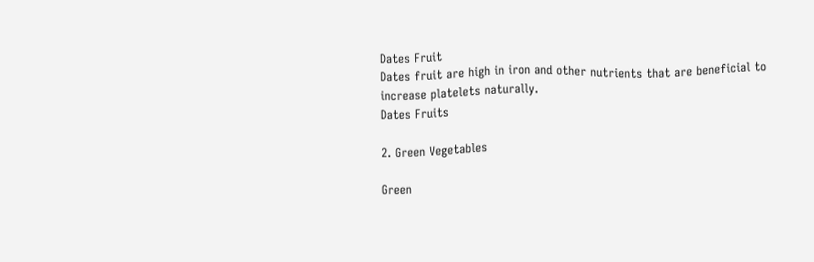Dates Fruit
Dates fruit are high in iron and other nutrients that are beneficial to increase platelets naturally.
Dates Fruits

2. Green Vegetables

Green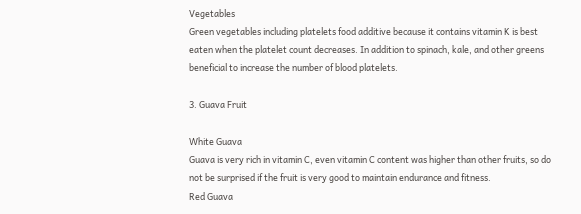Vegetables
Green vegetables including platelets food additive because it contains vitamin K is best eaten when the platelet count decreases. In addition to spinach, kale, and other greens beneficial to increase the number of blood platelets.

3. Guava Fruit

White Guava
Guava is very rich in vitamin C, even vitamin C content was higher than other fruits, so do not be surprised if the fruit is very good to maintain endurance and fitness.
Red Guava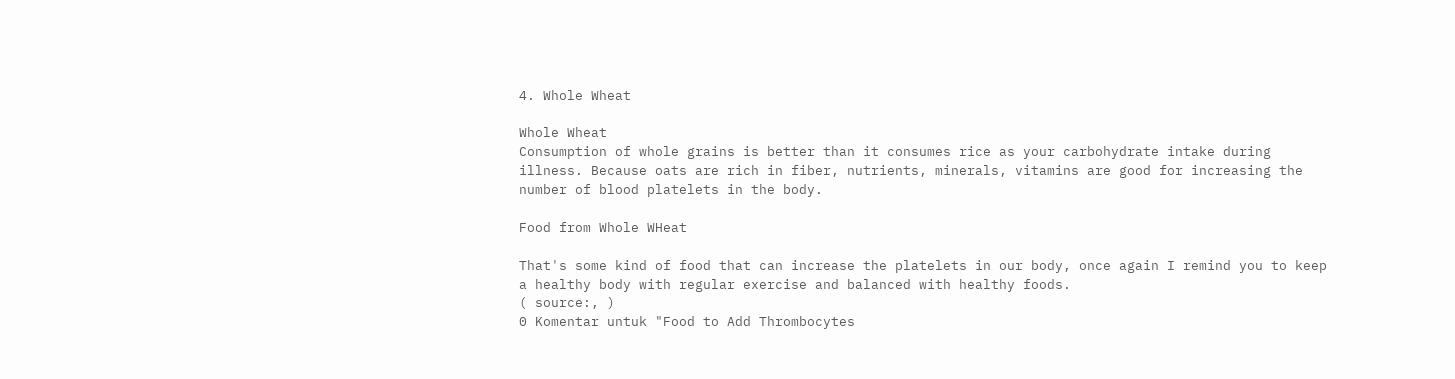4. Whole Wheat

Whole Wheat
Consumption of whole grains is better than it consumes rice as your carbohydrate intake during illness. Because oats are rich in fiber, nutrients, minerals, vitamins are good for increasing the number of blood platelets in the body.

Food from Whole WHeat

That's some kind of food that can increase the platelets in our body, once again I remind you to keep a healthy body with regular exercise and balanced with healthy foods.
( source:, )
0 Komentar untuk "Food to Add Thrombocytes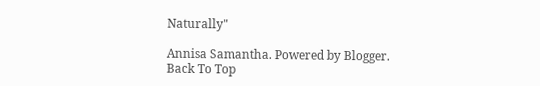Naturally"

Annisa Samantha. Powered by Blogger.
Back To Top